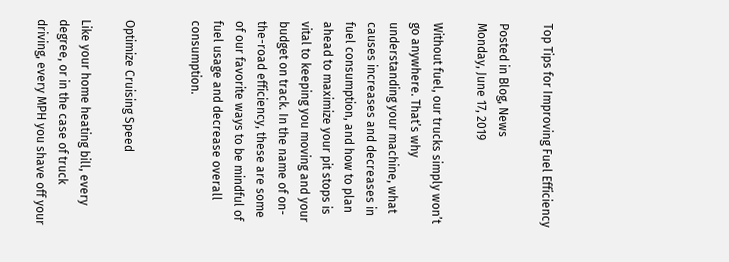Top Tips for Improving Fuel Efficiency

Posted in Blog, News
Monday, June 17, 2019

Without fuel, our trucks simply won’t go anywhere. That’s why understanding your machine, what causes increases and decreases in fuel consumption, and how to plan ahead to maximize your pit stops is vital to keeping you moving and your budget on track. In the name of on-the-road efficiency, these are some of our favorite ways to be mindful of fuel usage and decrease overall consumption.


Optimize Cruising Speed

Like your home heating bill, every degree, or in the case of truck driving, every MPH you shave off your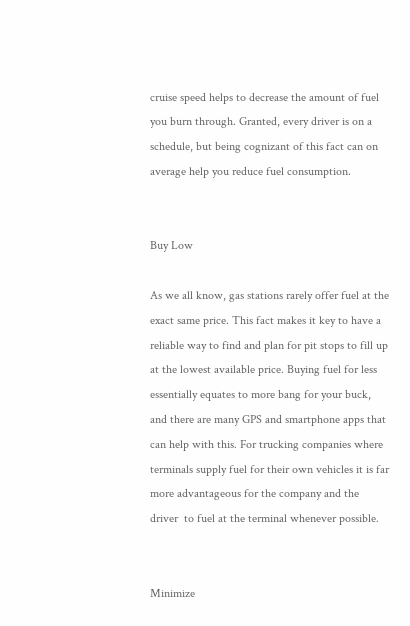cruise speed helps to decrease the amount of fuel you burn through. Granted, every driver is on a schedule, but being cognizant of this fact can on average help you reduce fuel consumption.


Buy Low

As we all know, gas stations rarely offer fuel at the exact same price. This fact makes it key to have a reliable way to find and plan for pit stops to fill up at the lowest available price. Buying fuel for less essentially equates to more bang for your buck, and there are many GPS and smartphone apps that can help with this. For trucking companies where terminals supply fuel for their own vehicles it is far more advantageous for the company and the driver  to fuel at the terminal whenever possible.


Minimize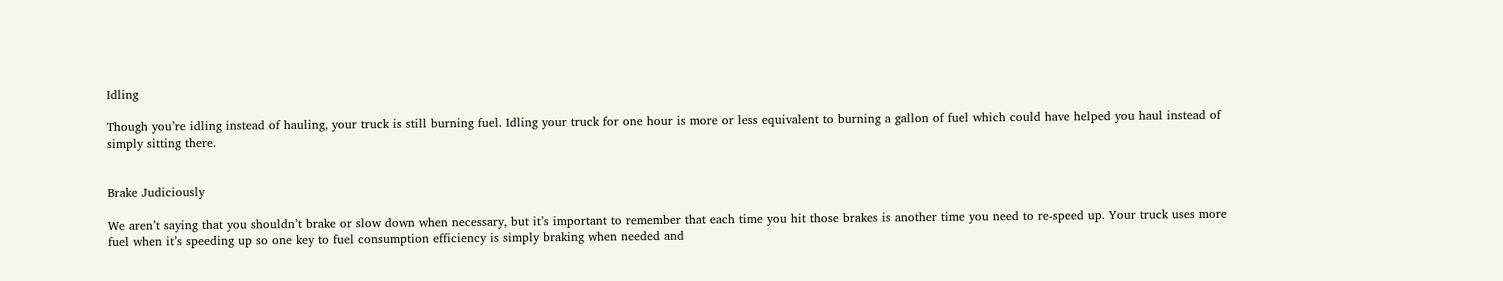Idling

Though you’re idling instead of hauling, your truck is still burning fuel. Idling your truck for one hour is more or less equivalent to burning a gallon of fuel which could have helped you haul instead of simply sitting there.


Brake Judiciously

We aren’t saying that you shouldn’t brake or slow down when necessary, but it’s important to remember that each time you hit those brakes is another time you need to re-speed up. Your truck uses more fuel when it’s speeding up so one key to fuel consumption efficiency is simply braking when needed and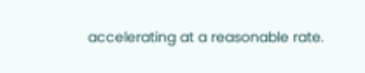accelerating at a reasonable rate.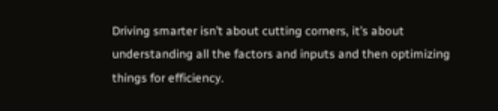Driving smarter isn’t about cutting corners, it’s about understanding all the factors and inputs and then optimizing things for efficiency.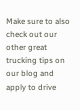Make sure to also check out our other great trucking tips on our blog and apply to drive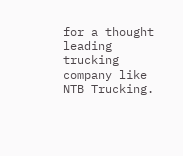for a thought leading trucking company like NTB Trucking.